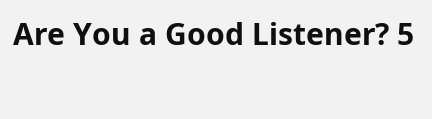Are You a Good Listener? 5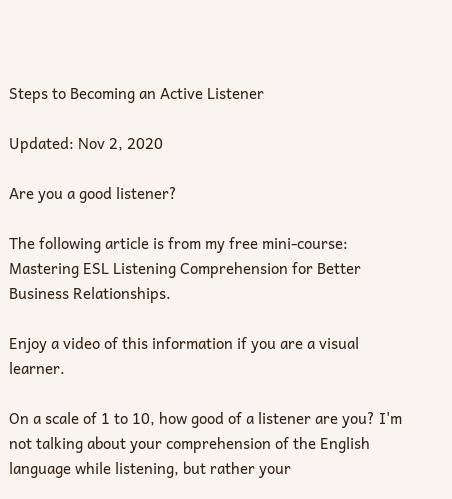Steps to Becoming an Active Listener

Updated: Nov 2, 2020

Are you a good listener?

The following article is from my free mini-course: Mastering ESL Listening Comprehension for Better Business Relationships.

Enjoy a video of this information if you are a visual learner.

On a scale of 1 to 10, how good of a listener are you? I'm not talking about your comprehension of the English language while listening, but rather your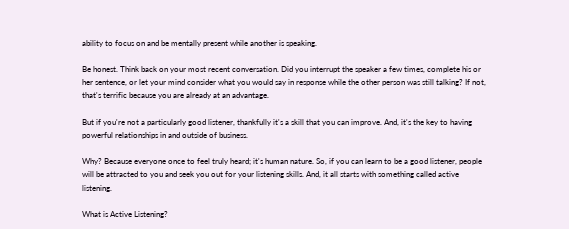ability to focus on and be mentally present while another is speaking.

Be honest. Think back on your most recent conversation. Did you interrupt the speaker a few times, complete his or her sentence, or let your mind consider what you would say in response while the other person was still talking? If not, that's terrific because you are already at an advantage.

But if you're not a particularly good listener, thankfully it's a skill that you can improve. And, it's the key to having powerful relationships in and outside of business.

Why? Because everyone once to feel truly heard; it's human nature. So, if you can learn to be a good listener, people will be attracted to you and seek you out for your listening skills. And, it all starts with something called active listening.

What is Active Listening?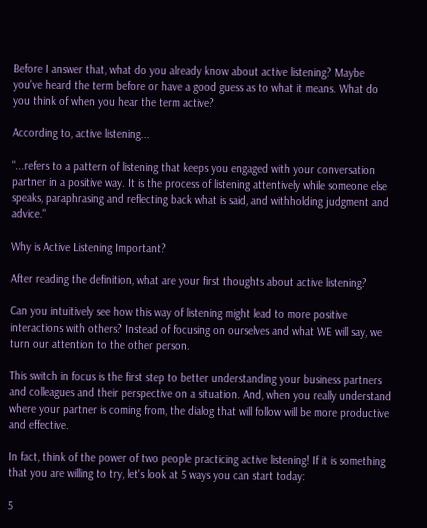Before I answer that, what do you already know about active listening? Maybe you've heard the term before or have a good guess as to what it means. What do you think of when you hear the term active?

According to, active listening...

"...refers to a pattern of listening that keeps you engaged with your conversation partner in a positive way. It is the process of listening attentively while someone else speaks, paraphrasing and reflecting back what is said, and withholding judgment and advice."

Why is Active Listening Important?

After reading the definition, what are your first thoughts about active listening?

Can you intuitively see how this way of listening might lead to more positive interactions with others? Instead of focusing on ourselves and what WE will say, we turn our attention to the other person.

This switch in focus is the first step to better understanding your business partners and colleagues and their perspective on a situation. And, when you really understand where your partner is coming from, the dialog that will follow will be more productive and effective.

In fact, think of the power of two people practicing active listening! If it is something that you are willing to try, let's look at 5 ways you can start today:

5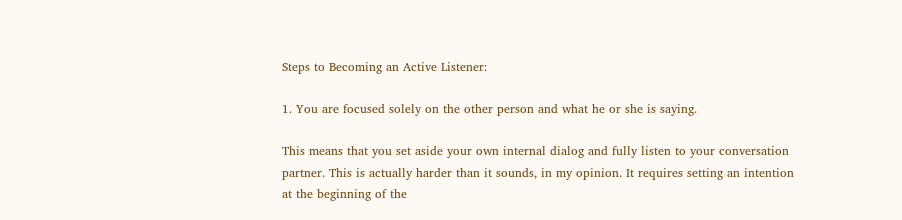Steps to Becoming an Active Listener:

1. You are focused solely on the other person and what he or she is saying.

This means that you set aside your own internal dialog and fully listen to your conversation partner. This is actually harder than it sounds, in my opinion. It requires setting an intention at the beginning of the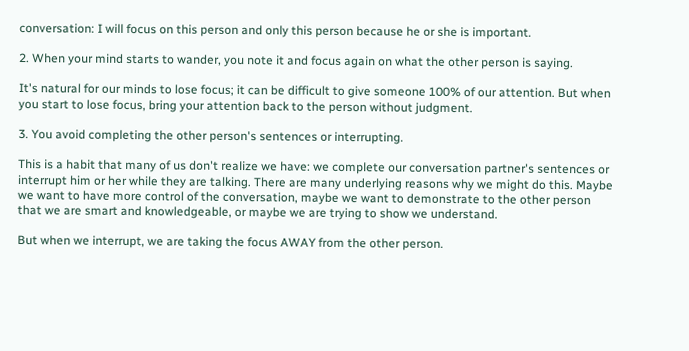conversation: I will focus on this person and only this person because he or she is important.

2. When your mind starts to wander, you note it and focus again on what the other person is saying.

It's natural for our minds to lose focus; it can be difficult to give someone 100% of our attention. But when you start to lose focus, bring your attention back to the person without judgment.

3. You avoid completing the other person's sentences or interrupting.

This is a habit that many of us don't realize we have: we complete our conversation partner's sentences or interrupt him or her while they are talking. There are many underlying reasons why we might do this. Maybe we want to have more control of the conversation, maybe we want to demonstrate to the other person that we are smart and knowledgeable, or maybe we are trying to show we understand.

But when we interrupt, we are taking the focus AWAY from the other person.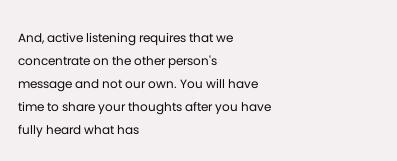And, active listening requires that we concentrate on the other person's message and not our own. You will have time to share your thoughts after you have fully heard what has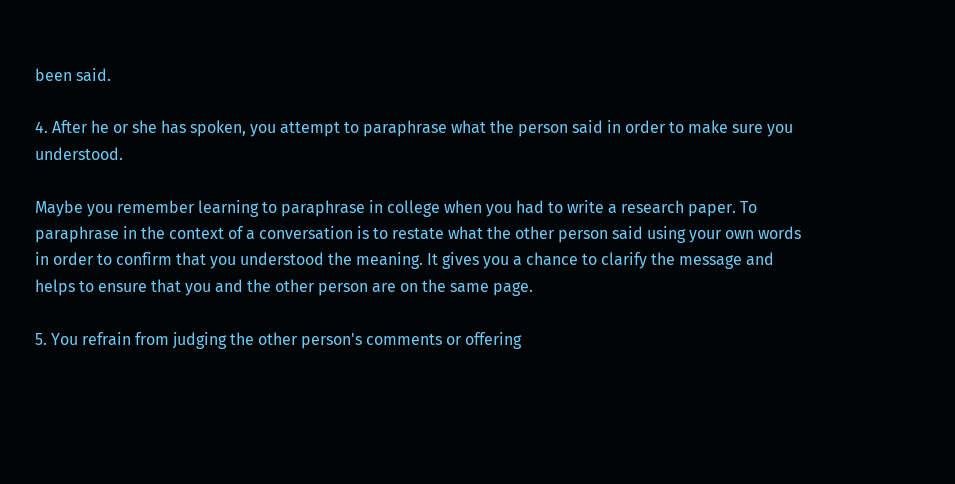been said.

4. After he or she has spoken, you attempt to paraphrase what the person said in order to make sure you understood.

Maybe you remember learning to paraphrase in college when you had to write a research paper. To paraphrase in the context of a conversation is to restate what the other person said using your own words in order to confirm that you understood the meaning. It gives you a chance to clarify the message and helps to ensure that you and the other person are on the same page.

5. You refrain from judging the other person's comments or offering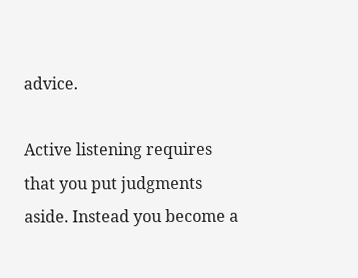advice.

Active listening requires that you put judgments aside. Instead you become a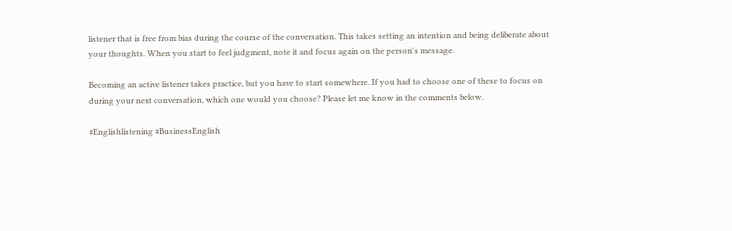listener that is free from bias during the course of the conversation. This takes setting an intention and being deliberate about your thoughts. When you start to feel judgment, note it and focus again on the person's message.

Becoming an active listener takes practice, but you have to start somewhere. If you had to choose one of these to focus on during your next conversation, which one would you choose? Please let me know in the comments below.

#Englishlistening #BusinessEnglish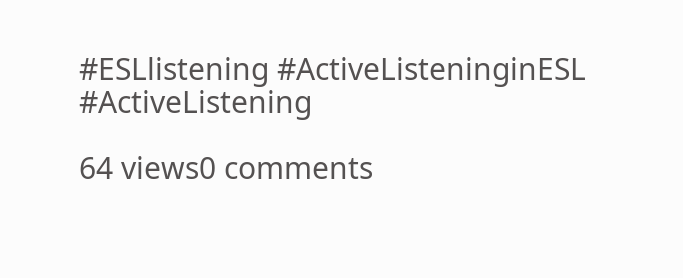#ESLlistening #ActiveListeninginESL #ActiveListening

64 views0 comments